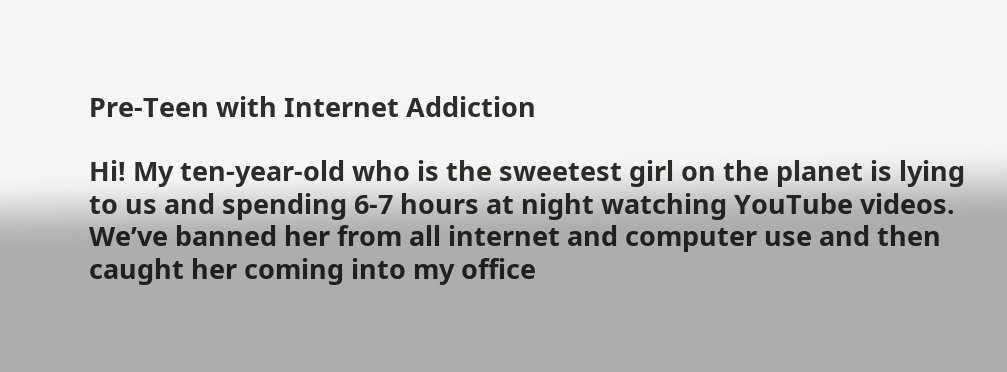Pre-Teen with Internet Addiction

Hi! My ten-year-old who is the sweetest girl on the planet is lying to us and spending 6-7 hours at night watching YouTube videos. We’ve banned her from all internet and computer use and then caught her coming into my office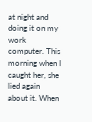at night and doing it on my work computer. This morning when I caught her, she lied again about it. When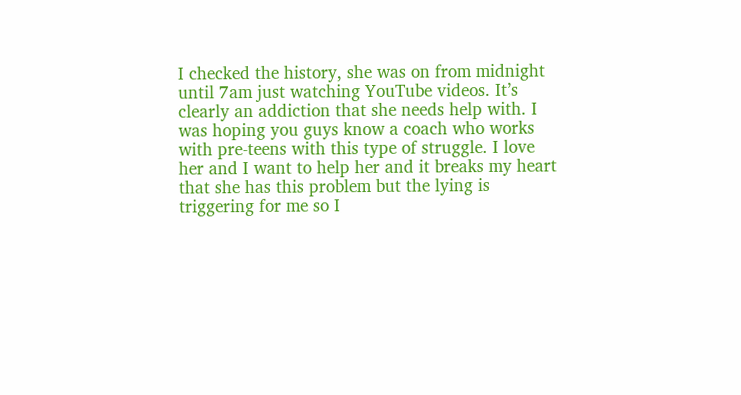I checked the history, she was on from midnight until 7am just watching YouTube videos. It’s clearly an addiction that she needs help with. I was hoping you guys know a coach who works with pre-teens with this type of struggle. I love her and I want to help her and it breaks my heart that she has this problem but the lying is triggering for me so I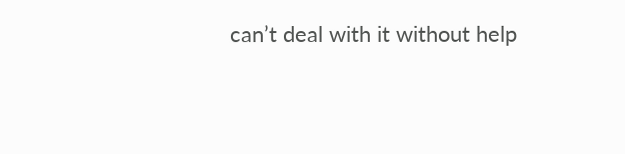can’t deal with it without help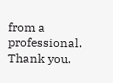from a professional. Thank you.